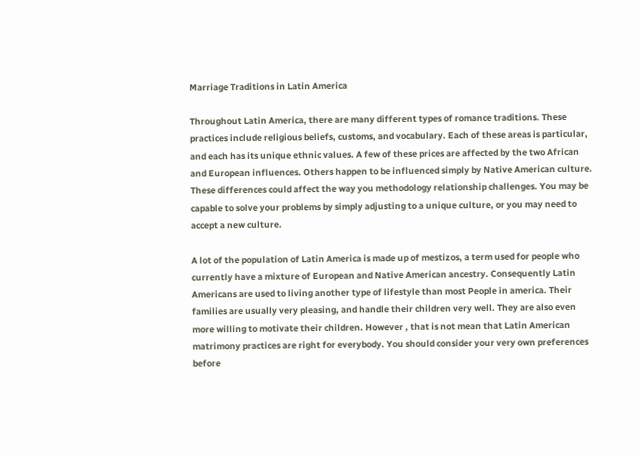Marriage Traditions in Latin America

Throughout Latin America, there are many different types of romance traditions. These practices include religious beliefs, customs, and vocabulary. Each of these areas is particular, and each has its unique ethnic values. A few of these prices are affected by the two African and European influences. Others happen to be influenced simply by Native American culture. These differences could affect the way you methodology relationship challenges. You may be capable to solve your problems by simply adjusting to a unique culture, or you may need to accept a new culture.

A lot of the population of Latin America is made up of mestizos, a term used for people who currently have a mixture of European and Native American ancestry. Consequently Latin Americans are used to living another type of lifestyle than most People in america. Their families are usually very pleasing, and handle their children very well. They are also even more willing to motivate their children. However , that is not mean that Latin American matrimony practices are right for everybody. You should consider your very own preferences before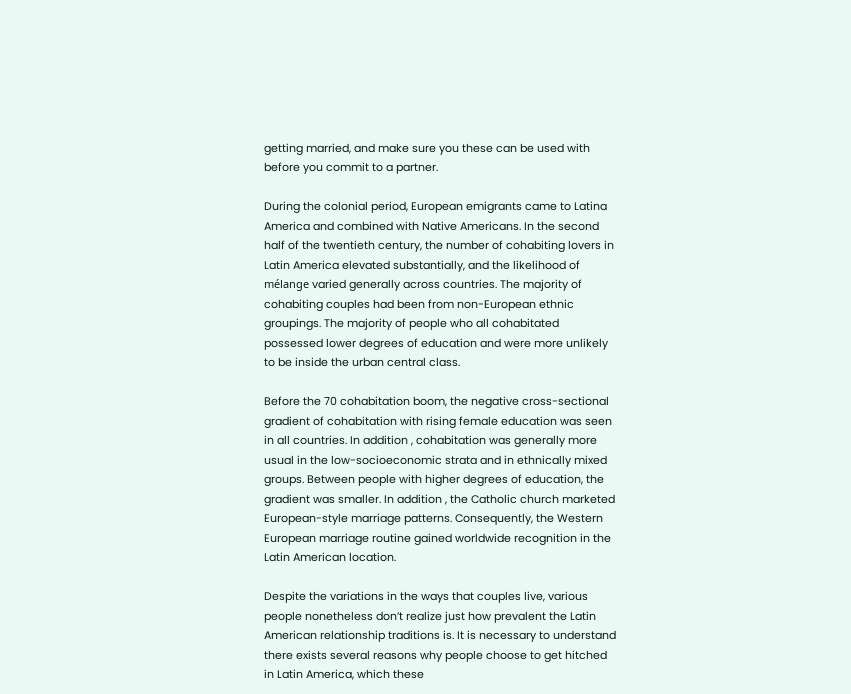getting married, and make sure you these can be used with before you commit to a partner.

During the colonial period, European emigrants came to Latina America and combined with Native Americans. In the second half of the twentieth century, the number of cohabiting lovers in Latin America elevated substantially, and the likelihood of mélange varied generally across countries. The majority of cohabiting couples had been from non-European ethnic groupings. The majority of people who all cohabitated possessed lower degrees of education and were more unlikely to be inside the urban central class.

Before the 70 cohabitation boom, the negative cross-sectional gradient of cohabitation with rising female education was seen in all countries. In addition , cohabitation was generally more usual in the low-socioeconomic strata and in ethnically mixed groups. Between people with higher degrees of education, the gradient was smaller. In addition , the Catholic church marketed European-style marriage patterns. Consequently, the Western European marriage routine gained worldwide recognition in the Latin American location.

Despite the variations in the ways that couples live, various people nonetheless don’t realize just how prevalent the Latin American relationship traditions is. It is necessary to understand there exists several reasons why people choose to get hitched in Latin America, which these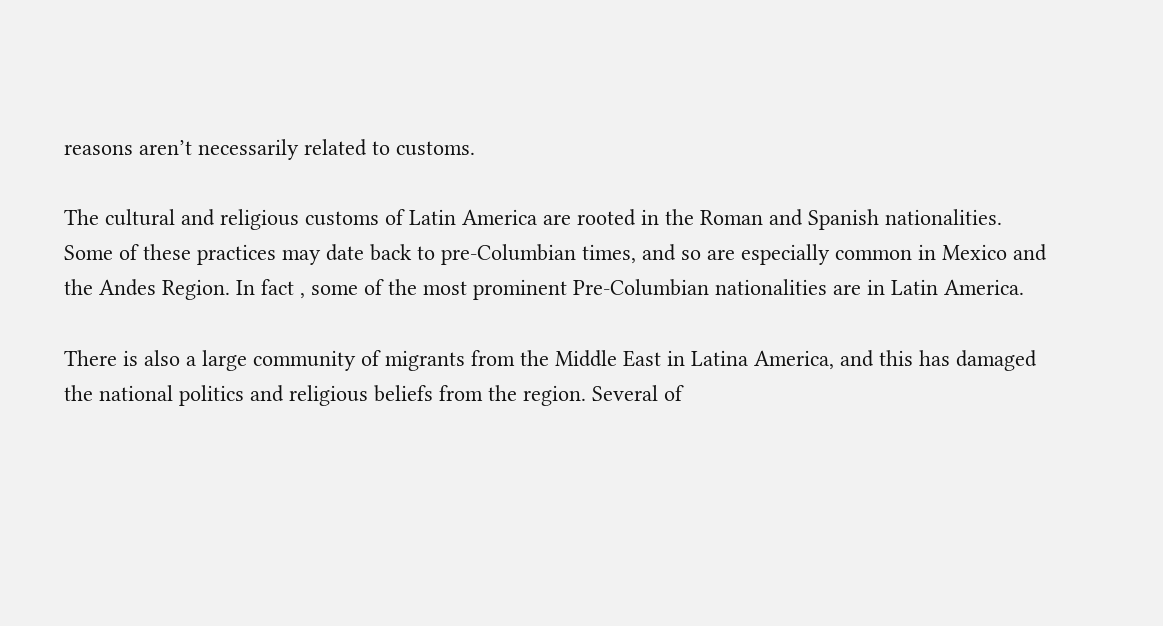reasons aren’t necessarily related to customs.

The cultural and religious customs of Latin America are rooted in the Roman and Spanish nationalities. Some of these practices may date back to pre-Columbian times, and so are especially common in Mexico and the Andes Region. In fact , some of the most prominent Pre-Columbian nationalities are in Latin America.

There is also a large community of migrants from the Middle East in Latina America, and this has damaged the national politics and religious beliefs from the region. Several of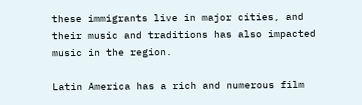these immigrants live in major cities, and their music and traditions has also impacted music in the region.

Latin America has a rich and numerous film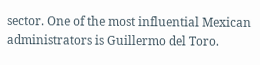sector. One of the most influential Mexican administrators is Guillermo del Toro.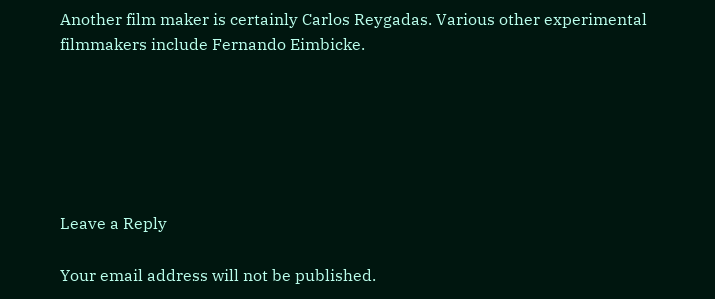Another film maker is certainly Carlos Reygadas. Various other experimental filmmakers include Fernando Eimbicke.






Leave a Reply

Your email address will not be published.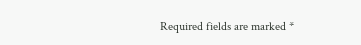Required fields are marked *